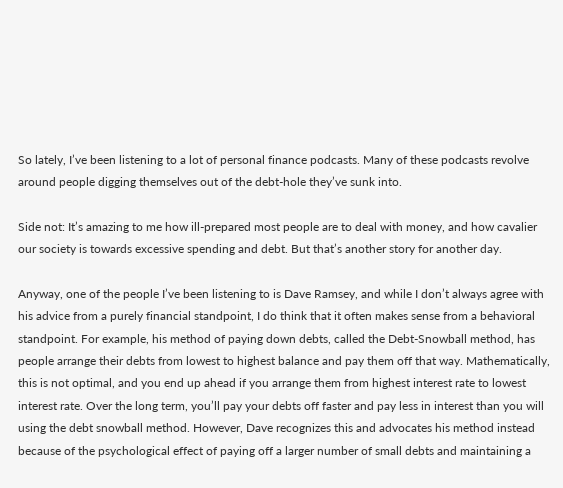So lately, I’ve been listening to a lot of personal finance podcasts. Many of these podcasts revolve around people digging themselves out of the debt-hole they’ve sunk into.

Side not: It’s amazing to me how ill-prepared most people are to deal with money, and how cavalier our society is towards excessive spending and debt. But that’s another story for another day.

Anyway, one of the people I’ve been listening to is Dave Ramsey, and while I don’t always agree with his advice from a purely financial standpoint, I do think that it often makes sense from a behavioral standpoint. For example, his method of paying down debts, called the Debt-Snowball method, has people arrange their debts from lowest to highest balance and pay them off that way. Mathematically, this is not optimal, and you end up ahead if you arrange them from highest interest rate to lowest interest rate. Over the long term, you’ll pay your debts off faster and pay less in interest than you will using the debt snowball method. However, Dave recognizes this and advocates his method instead because of the psychological effect of paying off a larger number of small debts and maintaining a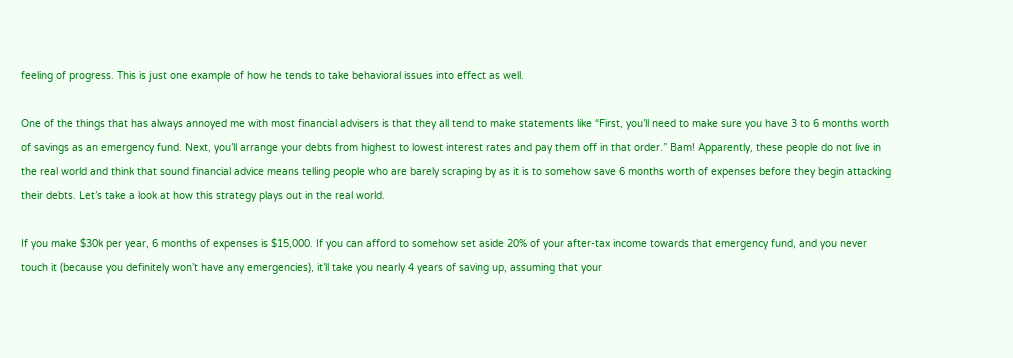feeling of progress. This is just one example of how he tends to take behavioral issues into effect as well.

One of the things that has always annoyed me with most financial advisers is that they all tend to make statements like “First, you’ll need to make sure you have 3 to 6 months worth of savings as an emergency fund. Next, you’ll arrange your debts from highest to lowest interest rates and pay them off in that order.” Bam! Apparently, these people do not live in the real world and think that sound financial advice means telling people who are barely scraping by as it is to somehow save 6 months worth of expenses before they begin attacking their debts. Let’s take a look at how this strategy plays out in the real world.

If you make $30k per year, 6 months of expenses is $15,000. If you can afford to somehow set aside 20% of your after-tax income towards that emergency fund, and you never touch it (because you definitely won’t have any emergencies), it’ll take you nearly 4 years of saving up, assuming that your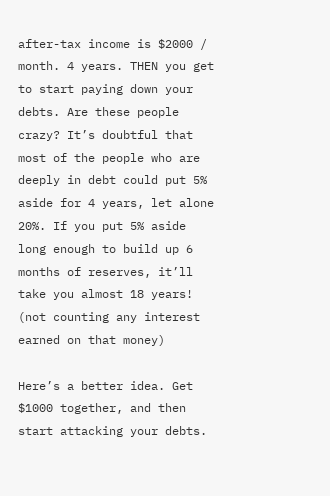after-tax income is $2000 / month. 4 years. THEN you get to start paying down your debts. Are these people crazy? It’s doubtful that most of the people who are deeply in debt could put 5% aside for 4 years, let alone 20%. If you put 5% aside long enough to build up 6 months of reserves, it’ll take you almost 18 years! (not counting any interest earned on that money)

Here’s a better idea. Get $1000 together, and then start attacking your debts.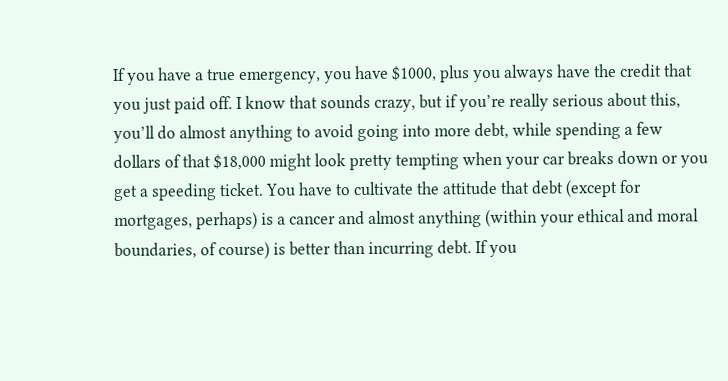If you have a true emergency, you have $1000, plus you always have the credit that you just paid off. I know that sounds crazy, but if you’re really serious about this, you’ll do almost anything to avoid going into more debt, while spending a few dollars of that $18,000 might look pretty tempting when your car breaks down or you get a speeding ticket. You have to cultivate the attitude that debt (except for mortgages, perhaps) is a cancer and almost anything (within your ethical and moral boundaries, of course) is better than incurring debt. If you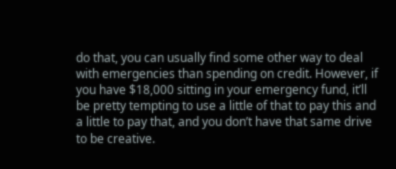do that, you can usually find some other way to deal with emergencies than spending on credit. However, if you have $18,000 sitting in your emergency fund, it’ll be pretty tempting to use a little of that to pay this and a little to pay that, and you don’t have that same drive to be creative.